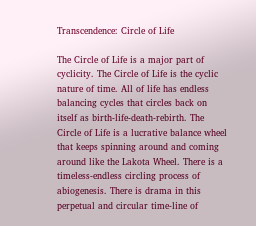Transcendence: Circle of Life

The Circle of Life is a major part of cyclicity. The Circle of Life is the cyclic nature of time. All of life has endless balancing cycles that circles back on itself as birth-life-death-rebirth. The Circle of Life is a lucrative balance wheel that keeps spinning around and coming around like the Lakota Wheel. There is a timeless-endless circling process of abiogenesis. There is drama in this perpetual and circular time-line of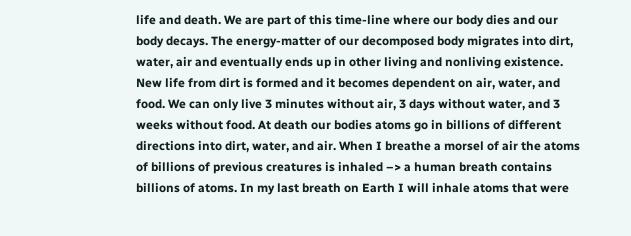life and death. We are part of this time-line where our body dies and our body decays. The energy-matter of our decomposed body migrates into dirt, water, air and eventually ends up in other living and nonliving existence. New life from dirt is formed and it becomes dependent on air, water, and food. We can only live 3 minutes without air, 3 days without water, and 3 weeks without food. At death our bodies atoms go in billions of different directions into dirt, water, and air. When I breathe a morsel of air the atoms of billions of previous creatures is inhaled –> a human breath contains billions of atoms. In my last breath on Earth I will inhale atoms that were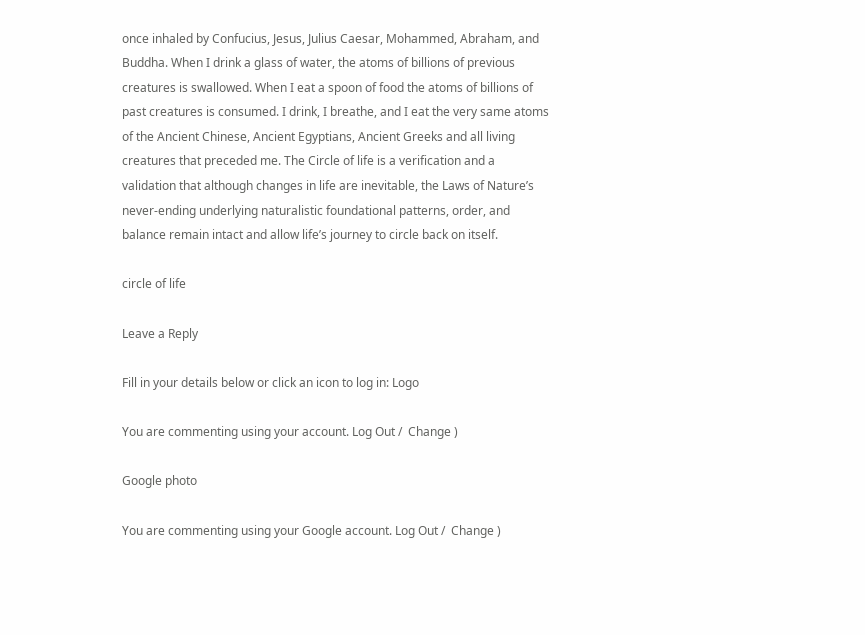once inhaled by Confucius, Jesus, Julius Caesar, Mohammed, Abraham, and Buddha. When I drink a glass of water, the atoms of billions of previous creatures is swallowed. When I eat a spoon of food the atoms of billions of past creatures is consumed. I drink, I breathe, and I eat the very same atoms of the Ancient Chinese, Ancient Egyptians, Ancient Greeks and all living creatures that preceded me. The Circle of life is a verification and a validation that although changes in life are inevitable, the Laws of Nature’s never-ending underlying naturalistic foundational patterns, order, and balance remain intact and allow life’s journey to circle back on itself.

circle of life

Leave a Reply

Fill in your details below or click an icon to log in: Logo

You are commenting using your account. Log Out /  Change )

Google photo

You are commenting using your Google account. Log Out /  Change )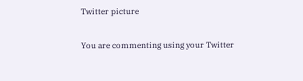Twitter picture

You are commenting using your Twitter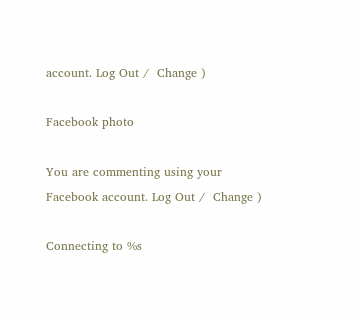account. Log Out /  Change )

Facebook photo

You are commenting using your Facebook account. Log Out /  Change )

Connecting to %s